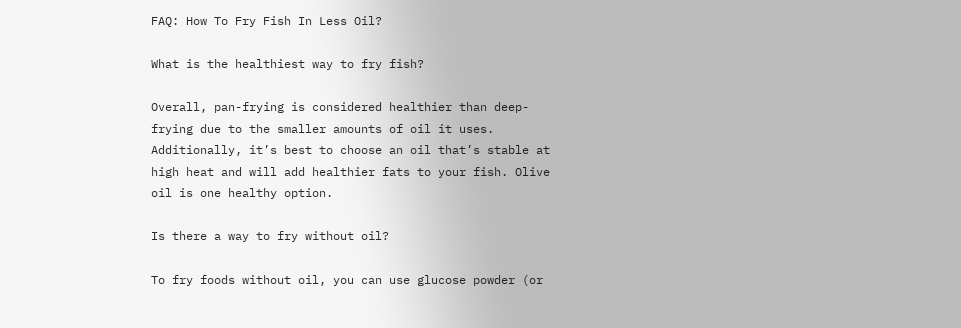FAQ: How To Fry Fish In Less Oil?

What is the healthiest way to fry fish?

Overall, pan-frying is considered healthier than deep-frying due to the smaller amounts of oil it uses. Additionally, it’s best to choose an oil that’s stable at high heat and will add healthier fats to your fish. Olive oil is one healthy option.

Is there a way to fry without oil?

To fry foods without oil, you can use glucose powder (or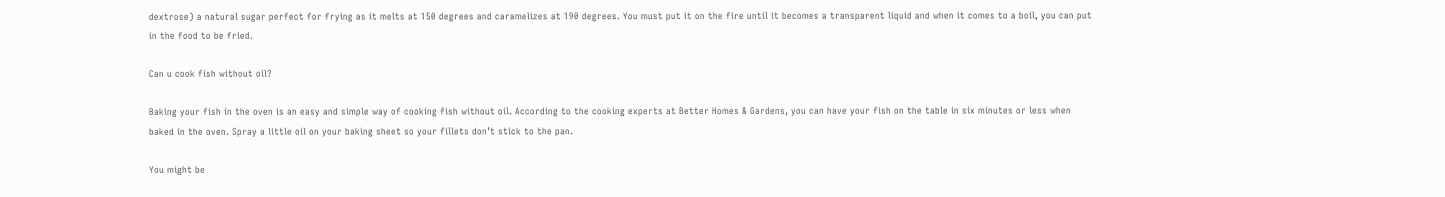dextrose) a natural sugar perfect for frying as it melts at 150 degrees and caramelizes at 190 degrees. You must put it on the fire until it becomes a transparent liquid and when it comes to a boil, you can put in the food to be fried.

Can u cook fish without oil?

Baking your fish in the oven is an easy and simple way of cooking fish without oil. According to the cooking experts at Better Homes & Gardens, you can have your fish on the table in six minutes or less when baked in the oven. Spray a little oil on your baking sheet so your fillets don’t stick to the pan.

You might be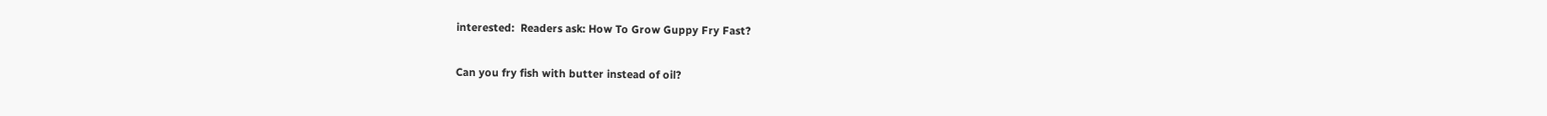interested:  Readers ask: How To Grow Guppy Fry Fast?

Can you fry fish with butter instead of oil?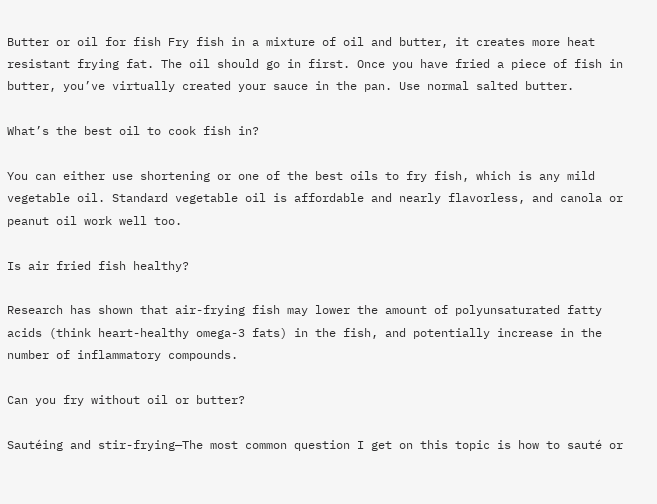Butter or oil for fish Fry fish in a mixture of oil and butter, it creates more heat resistant frying fat. The oil should go in first. Once you have fried a piece of fish in butter, you’ve virtually created your sauce in the pan. Use normal salted butter.

What’s the best oil to cook fish in?

You can either use shortening or one of the best oils to fry fish, which is any mild vegetable oil. Standard vegetable oil is affordable and nearly flavorless, and canola or peanut oil work well too.

Is air fried fish healthy?

Research has shown that air-frying fish may lower the amount of polyunsaturated fatty acids (think heart-healthy omega-3 fats) in the fish, and potentially increase in the number of inflammatory compounds.

Can you fry without oil or butter?

Sautéing and stir-frying—The most common question I get on this topic is how to sauté or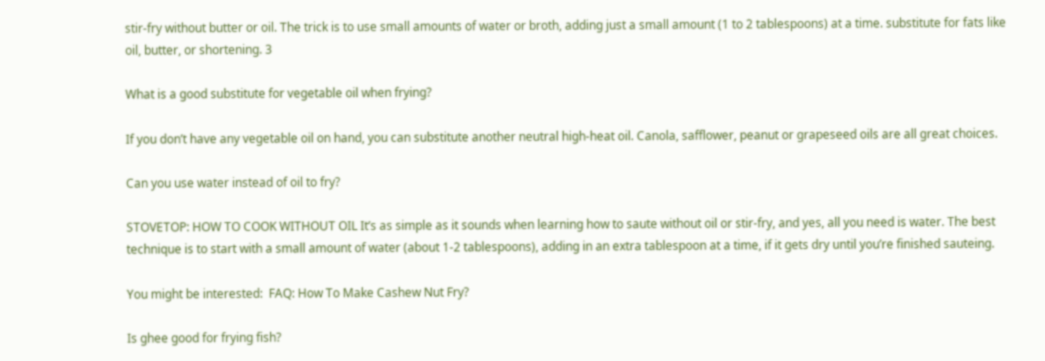stir-fry without butter or oil. The trick is to use small amounts of water or broth, adding just a small amount (1 to 2 tablespoons) at a time. substitute for fats like oil, butter, or shortening. 3

What is a good substitute for vegetable oil when frying?

If you don’t have any vegetable oil on hand, you can substitute another neutral high-heat oil. Canola, safflower, peanut or grapeseed oils are all great choices.

Can you use water instead of oil to fry?

STOVETOP: HOW TO COOK WITHOUT OIL It’s as simple as it sounds when learning how to saute without oil or stir-fry, and yes, all you need is water. The best technique is to start with a small amount of water (about 1-2 tablespoons), adding in an extra tablespoon at a time, if it gets dry until you’re finished sauteing.

You might be interested:  FAQ: How To Make Cashew Nut Fry?

Is ghee good for frying fish?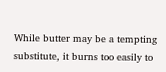While butter may be a tempting substitute, it burns too easily to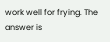work well for frying. The answer is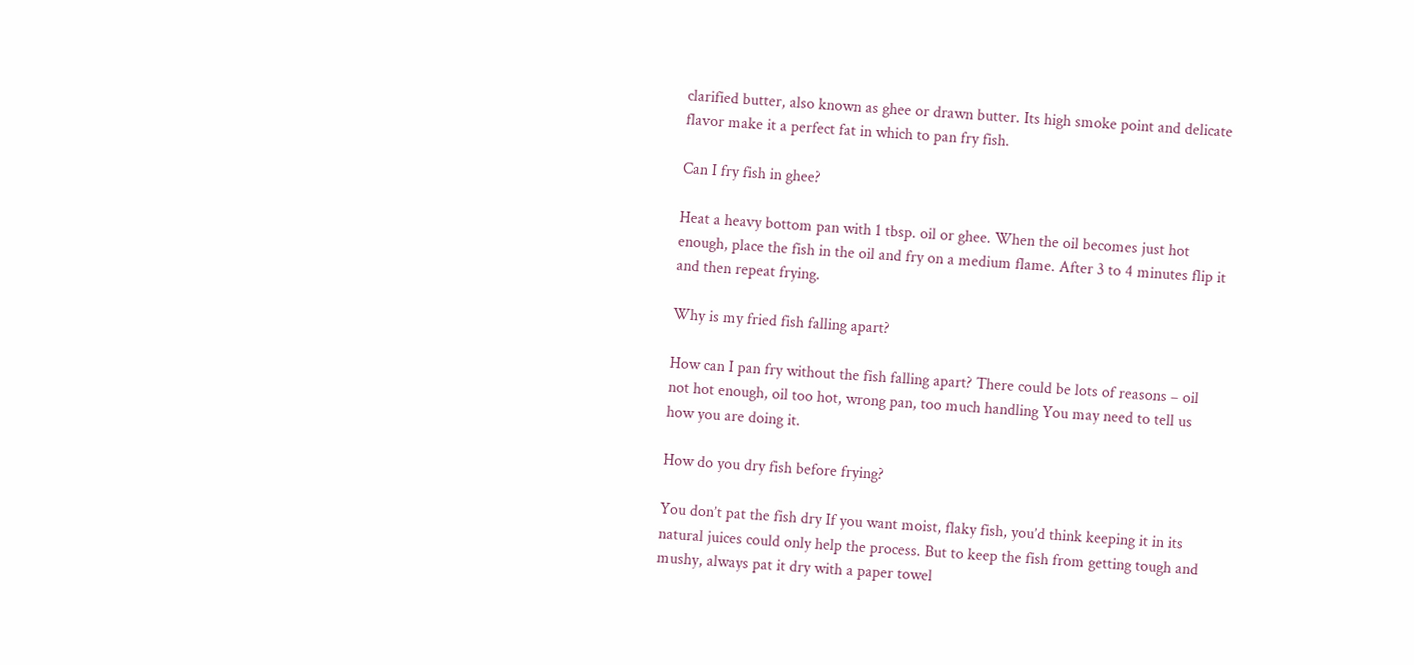clarified butter, also known as ghee or drawn butter. Its high smoke point and delicate flavor make it a perfect fat in which to pan fry fish.

Can I fry fish in ghee?

Heat a heavy bottom pan with 1 tbsp. oil or ghee. When the oil becomes just hot enough, place the fish in the oil and fry on a medium flame. After 3 to 4 minutes flip it and then repeat frying.

Why is my fried fish falling apart?

How can I pan fry without the fish falling apart? There could be lots of reasons – oil not hot enough, oil too hot, wrong pan, too much handling You may need to tell us how you are doing it.

How do you dry fish before frying?

You don’t pat the fish dry If you want moist, flaky fish, you’d think keeping it in its natural juices could only help the process. But to keep the fish from getting tough and mushy, always pat it dry with a paper towel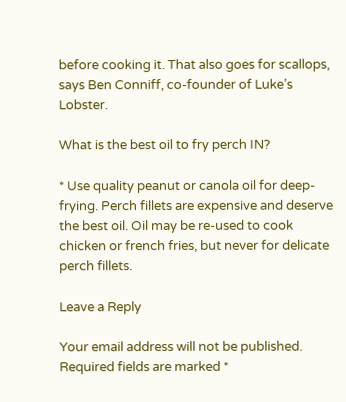before cooking it. That also goes for scallops, says Ben Conniff, co-founder of Luke’s Lobster.

What is the best oil to fry perch IN?

* Use quality peanut or canola oil for deep-frying. Perch fillets are expensive and deserve the best oil. Oil may be re-used to cook chicken or french fries, but never for delicate perch fillets.

Leave a Reply

Your email address will not be published. Required fields are marked *